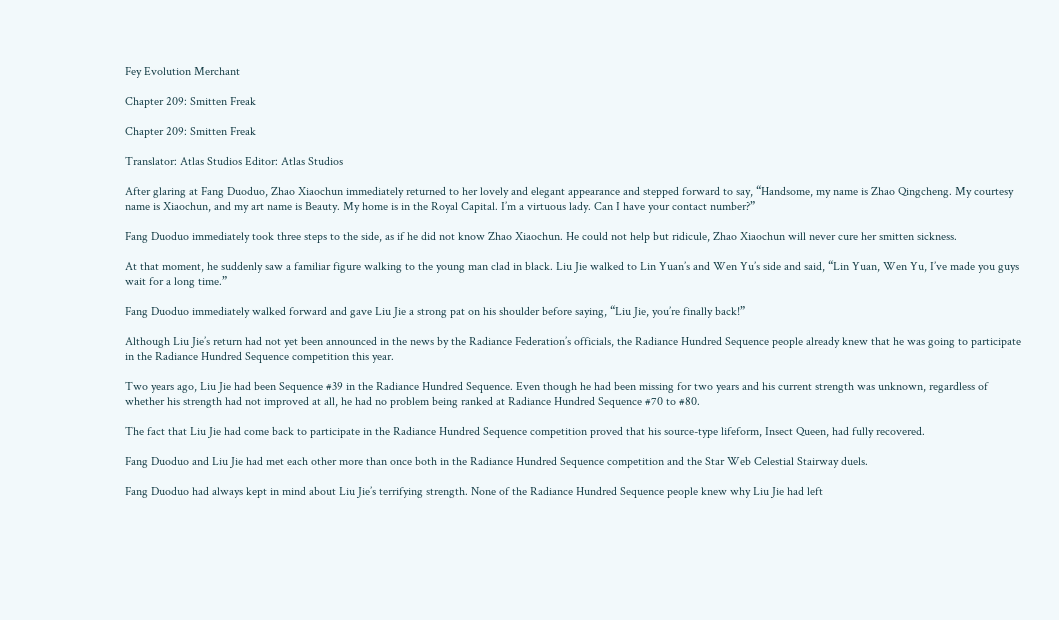Fey Evolution Merchant

Chapter 209: Smitten Freak

Chapter 209: Smitten Freak

Translator: Atlas Studios Editor: Atlas Studios

After glaring at Fang Duoduo, Zhao Xiaochun immediately returned to her lovely and elegant appearance and stepped forward to say, “Handsome, my name is Zhao Qingcheng. My courtesy name is Xiaochun, and my art name is Beauty. My home is in the Royal Capital. I’m a virtuous lady. Can I have your contact number?”

Fang Duoduo immediately took three steps to the side, as if he did not know Zhao Xiaochun. He could not help but ridicule, Zhao Xiaochun will never cure her smitten sickness.

At that moment, he suddenly saw a familiar figure walking to the young man clad in black. Liu Jie walked to Lin Yuan’s and Wen Yu’s side and said, “Lin Yuan, Wen Yu, I’ve made you guys wait for a long time.”

Fang Duoduo immediately walked forward and gave Liu Jie a strong pat on his shoulder before saying, “Liu Jie, you’re finally back!”

Although Liu Jie’s return had not yet been announced in the news by the Radiance Federation’s officials, the Radiance Hundred Sequence people already knew that he was going to participate in the Radiance Hundred Sequence competition this year.

Two years ago, Liu Jie had been Sequence #39 in the Radiance Hundred Sequence. Even though he had been missing for two years and his current strength was unknown, regardless of whether his strength had not improved at all, he had no problem being ranked at Radiance Hundred Sequence #70 to #80.

The fact that Liu Jie had come back to participate in the Radiance Hundred Sequence competition proved that his source-type lifeform, Insect Queen, had fully recovered.

Fang Duoduo and Liu Jie had met each other more than once both in the Radiance Hundred Sequence competition and the Star Web Celestial Stairway duels.

Fang Duoduo had always kept in mind about Liu Jie’s terrifying strength. None of the Radiance Hundred Sequence people knew why Liu Jie had left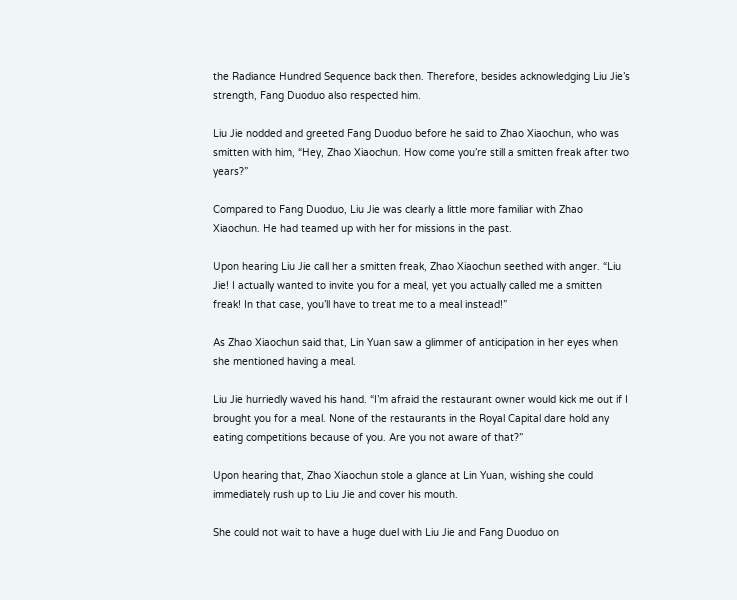the Radiance Hundred Sequence back then. Therefore, besides acknowledging Liu Jie’s strength, Fang Duoduo also respected him.

Liu Jie nodded and greeted Fang Duoduo before he said to Zhao Xiaochun, who was smitten with him, “Hey, Zhao Xiaochun. How come you’re still a smitten freak after two years?”

Compared to Fang Duoduo, Liu Jie was clearly a little more familiar with Zhao Xiaochun. He had teamed up with her for missions in the past.

Upon hearing Liu Jie call her a smitten freak, Zhao Xiaochun seethed with anger. “Liu Jie! I actually wanted to invite you for a meal, yet you actually called me a smitten freak! In that case, you’ll have to treat me to a meal instead!”

As Zhao Xiaochun said that, Lin Yuan saw a glimmer of anticipation in her eyes when she mentioned having a meal.

Liu Jie hurriedly waved his hand. “I’m afraid the restaurant owner would kick me out if I brought you for a meal. None of the restaurants in the Royal Capital dare hold any eating competitions because of you. Are you not aware of that?”

Upon hearing that, Zhao Xiaochun stole a glance at Lin Yuan, wishing she could immediately rush up to Liu Jie and cover his mouth.

She could not wait to have a huge duel with Liu Jie and Fang Duoduo on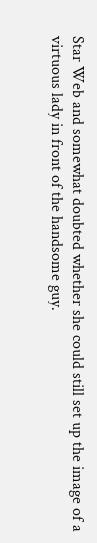Star Web and somewhat doubted whether she could still set up the image of a virtuous lady in front of the handsome guy.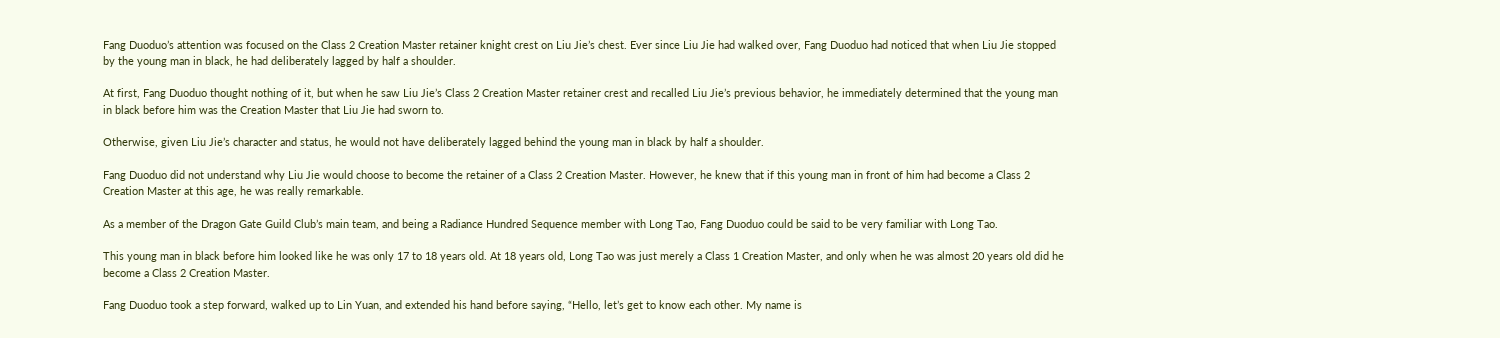Fang Duoduo’s attention was focused on the Class 2 Creation Master retainer knight crest on Liu Jie’s chest. Ever since Liu Jie had walked over, Fang Duoduo had noticed that when Liu Jie stopped by the young man in black, he had deliberately lagged by half a shoulder.

At first, Fang Duoduo thought nothing of it, but when he saw Liu Jie’s Class 2 Creation Master retainer crest and recalled Liu Jie’s previous behavior, he immediately determined that the young man in black before him was the Creation Master that Liu Jie had sworn to.

Otherwise, given Liu Jie’s character and status, he would not have deliberately lagged behind the young man in black by half a shoulder.

Fang Duoduo did not understand why Liu Jie would choose to become the retainer of a Class 2 Creation Master. However, he knew that if this young man in front of him had become a Class 2 Creation Master at this age, he was really remarkable.

As a member of the Dragon Gate Guild Club’s main team, and being a Radiance Hundred Sequence member with Long Tao, Fang Duoduo could be said to be very familiar with Long Tao.

This young man in black before him looked like he was only 17 to 18 years old. At 18 years old, Long Tao was just merely a Class 1 Creation Master, and only when he was almost 20 years old did he become a Class 2 Creation Master.

Fang Duoduo took a step forward, walked up to Lin Yuan, and extended his hand before saying, “Hello, let’s get to know each other. My name is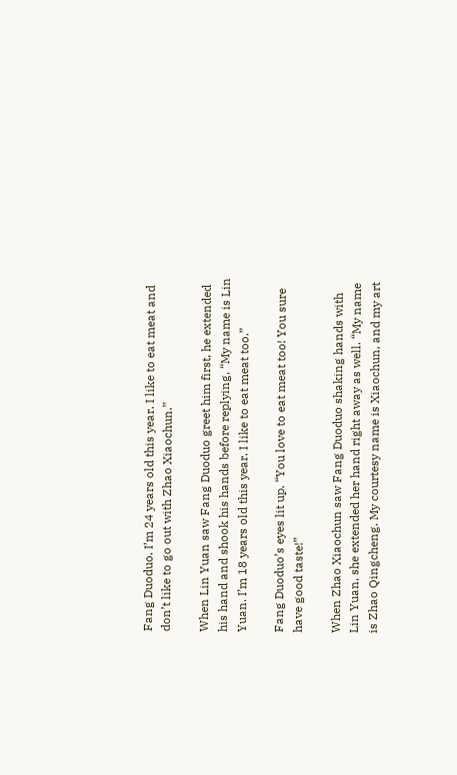Fang Duoduo. I’m 24 years old this year. I like to eat meat and don’t like to go out with Zhao Xiaochun.”

When Lin Yuan saw Fang Duoduo greet him first, he extended his hand and shook his hands before replying, “My name is Lin Yuan. I’m 18 years old this year. I like to eat meat too.”

Fang Duoduo’s eyes lit up. “You love to eat meat too! You sure have good taste!”

When Zhao Xiaochun saw Fang Duoduo shaking hands with Lin Yuan, she extended her hand right away as well. “My name is Zhao Qingcheng. My courtesy name is Xiaochun, and my art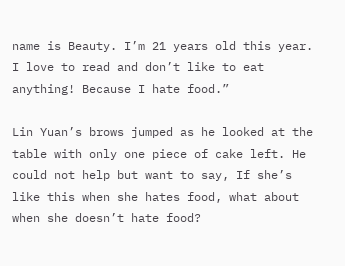name is Beauty. I’m 21 years old this year. I love to read and don’t like to eat anything! Because I hate food.”

Lin Yuan’s brows jumped as he looked at the table with only one piece of cake left. He could not help but want to say, If she’s like this when she hates food, what about when she doesn’t hate food?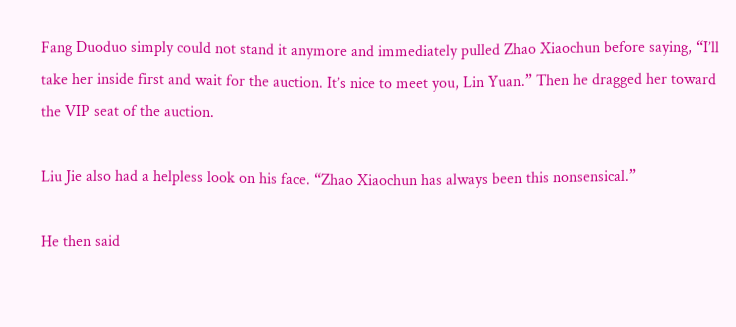Fang Duoduo simply could not stand it anymore and immediately pulled Zhao Xiaochun before saying, “I’ll take her inside first and wait for the auction. It’s nice to meet you, Lin Yuan.” Then he dragged her toward the VIP seat of the auction.

Liu Jie also had a helpless look on his face. “Zhao Xiaochun has always been this nonsensical.”

He then said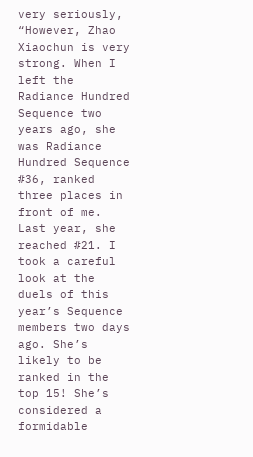very seriously, “However, Zhao Xiaochun is very strong. When I left the Radiance Hundred Sequence two years ago, she was Radiance Hundred Sequence #36, ranked three places in front of me. Last year, she reached #21. I took a careful look at the duels of this year’s Sequence members two days ago. She’s likely to be ranked in the top 15! She’s considered a formidable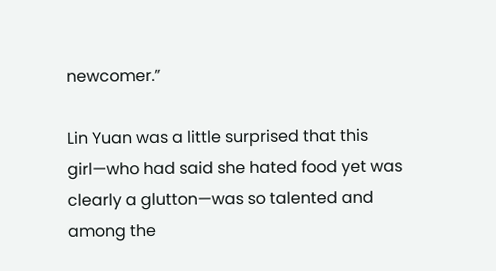newcomer.”

Lin Yuan was a little surprised that this girl—who had said she hated food yet was clearly a glutton—was so talented and among the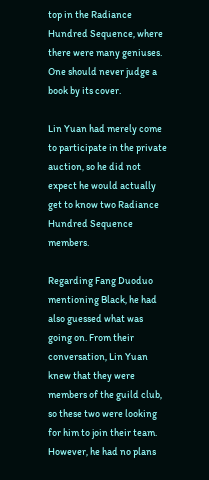top in the Radiance Hundred Sequence, where there were many geniuses. One should never judge a book by its cover.

Lin Yuan had merely come to participate in the private auction, so he did not expect he would actually get to know two Radiance Hundred Sequence members.

Regarding Fang Duoduo mentioning Black, he had also guessed what was going on. From their conversation, Lin Yuan knew that they were members of the guild club, so these two were looking for him to join their team. However, he had no plans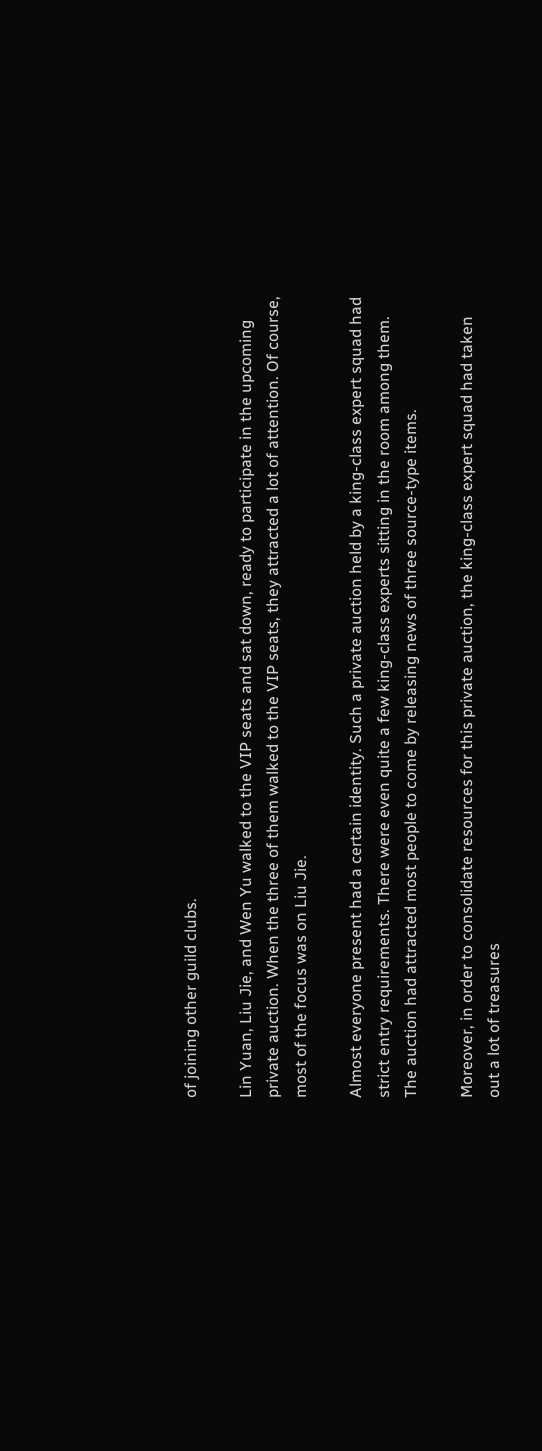of joining other guild clubs.

Lin Yuan, Liu Jie, and Wen Yu walked to the VIP seats and sat down, ready to participate in the upcoming private auction. When the three of them walked to the VIP seats, they attracted a lot of attention. Of course, most of the focus was on Liu Jie.

Almost everyone present had a certain identity. Such a private auction held by a king-class expert squad had strict entry requirements. There were even quite a few king-class experts sitting in the room among them. The auction had attracted most people to come by releasing news of three source-type items.

Moreover, in order to consolidate resources for this private auction, the king-class expert squad had taken out a lot of treasures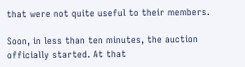that were not quite useful to their members.

Soon, in less than ten minutes, the auction officially started. At that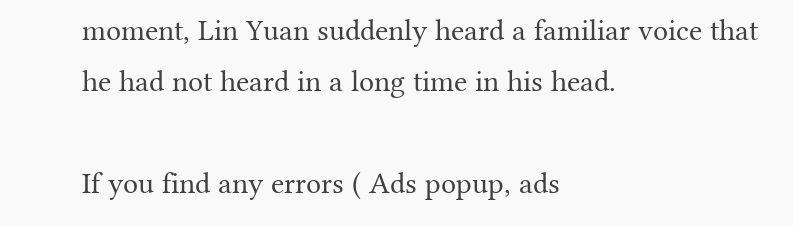moment, Lin Yuan suddenly heard a familiar voice that he had not heard in a long time in his head.

If you find any errors ( Ads popup, ads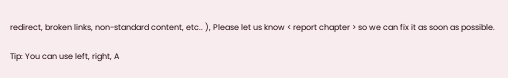redirect, broken links, non-standard content, etc.. ), Please let us know < report chapter > so we can fix it as soon as possible.

Tip: You can use left, right, A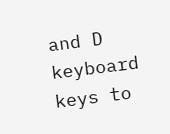and D keyboard keys to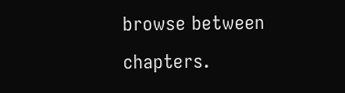browse between chapters.